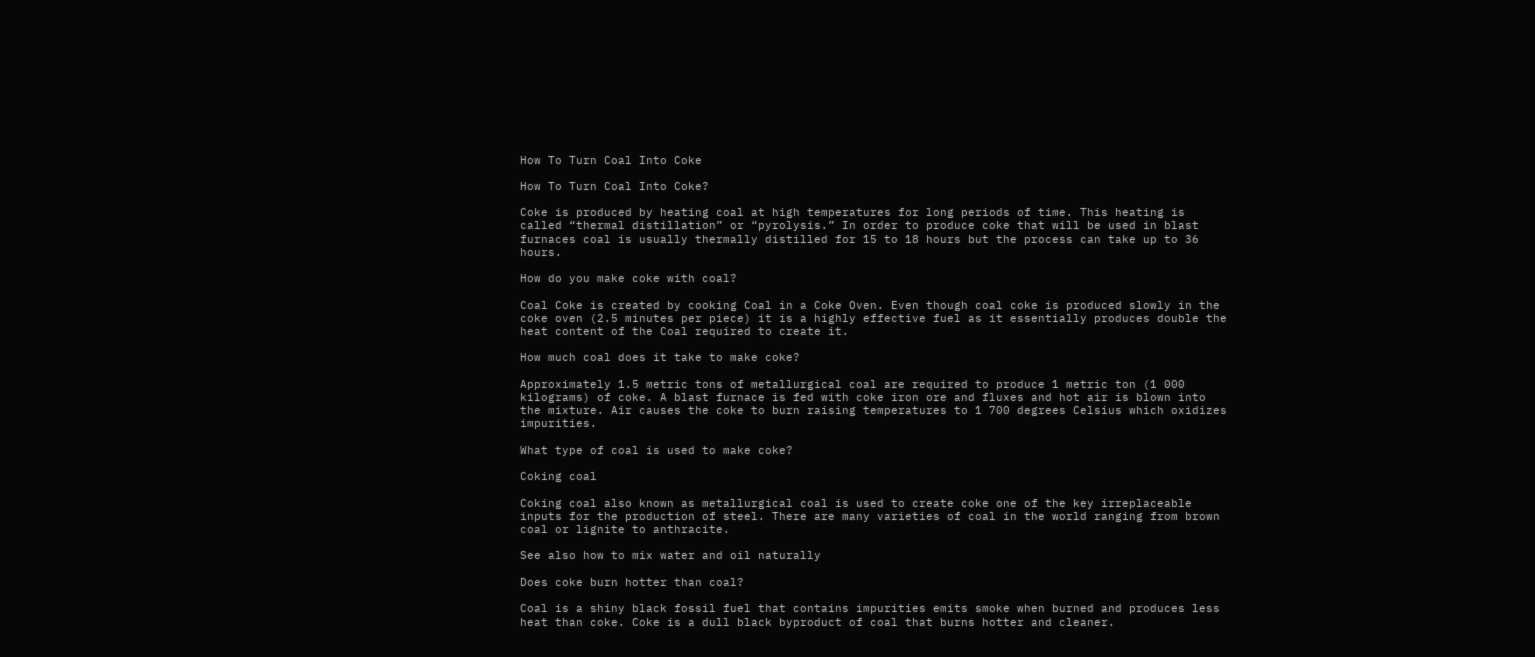How To Turn Coal Into Coke

How To Turn Coal Into Coke?

Coke is produced by heating coal at high temperatures for long periods of time. This heating is called “thermal distillation” or “pyrolysis.” In order to produce coke that will be used in blast furnaces coal is usually thermally distilled for 15 to 18 hours but the process can take up to 36 hours.

How do you make coke with coal?

Coal Coke is created by cooking Coal in a Coke Oven. Even though coal coke is produced slowly in the coke oven (2.5 minutes per piece) it is a highly effective fuel as it essentially produces double the heat content of the Coal required to create it.

How much coal does it take to make coke?

Approximately 1.5 metric tons of metallurgical coal are required to produce 1 metric ton (1 000 kilograms) of coke. A blast furnace is fed with coke iron ore and fluxes and hot air is blown into the mixture. Air causes the coke to burn raising temperatures to 1 700 degrees Celsius which oxidizes impurities.

What type of coal is used to make coke?

Coking coal

Coking coal also known as metallurgical coal is used to create coke one of the key irreplaceable inputs for the production of steel. There are many varieties of coal in the world ranging from brown coal or lignite to anthracite.

See also how to mix water and oil naturally

Does coke burn hotter than coal?

Coal is a shiny black fossil fuel that contains impurities emits smoke when burned and produces less heat than coke. Coke is a dull black byproduct of coal that burns hotter and cleaner.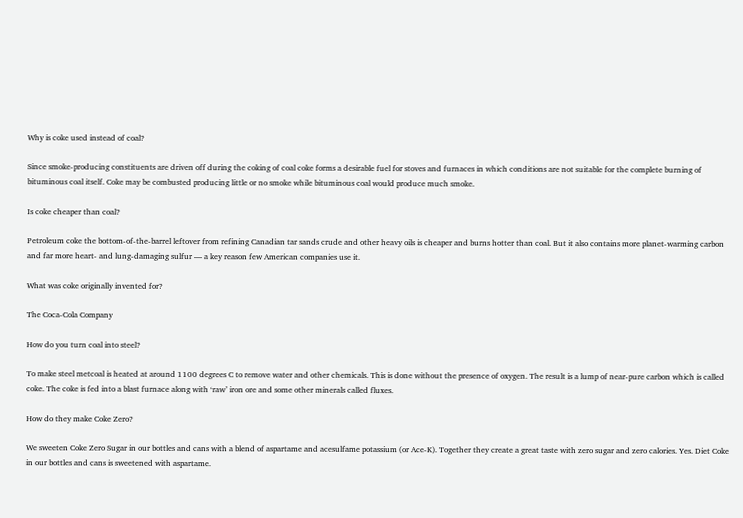Why is coke used instead of coal?

Since smoke-producing constituents are driven off during the coking of coal coke forms a desirable fuel for stoves and furnaces in which conditions are not suitable for the complete burning of bituminous coal itself. Coke may be combusted producing little or no smoke while bituminous coal would produce much smoke.

Is coke cheaper than coal?

Petroleum coke the bottom-of-the-barrel leftover from refining Canadian tar sands crude and other heavy oils is cheaper and burns hotter than coal. But it also contains more planet-warming carbon and far more heart- and lung-damaging sulfur — a key reason few American companies use it.

What was coke originally invented for?

The Coca-Cola Company

How do you turn coal into steel?

To make steel metcoal is heated at around 1100 degrees C to remove water and other chemicals. This is done without the presence of oxygen. The result is a lump of near-pure carbon which is called coke. The coke is fed into a blast furnace along with ‘raw’ iron ore and some other minerals called fluxes.

How do they make Coke Zero?

We sweeten Coke Zero Sugar in our bottles and cans with a blend of aspartame and acesulfame potassium (or Ace-K). Together they create a great taste with zero sugar and zero calories. Yes. Diet Coke in our bottles and cans is sweetened with aspartame.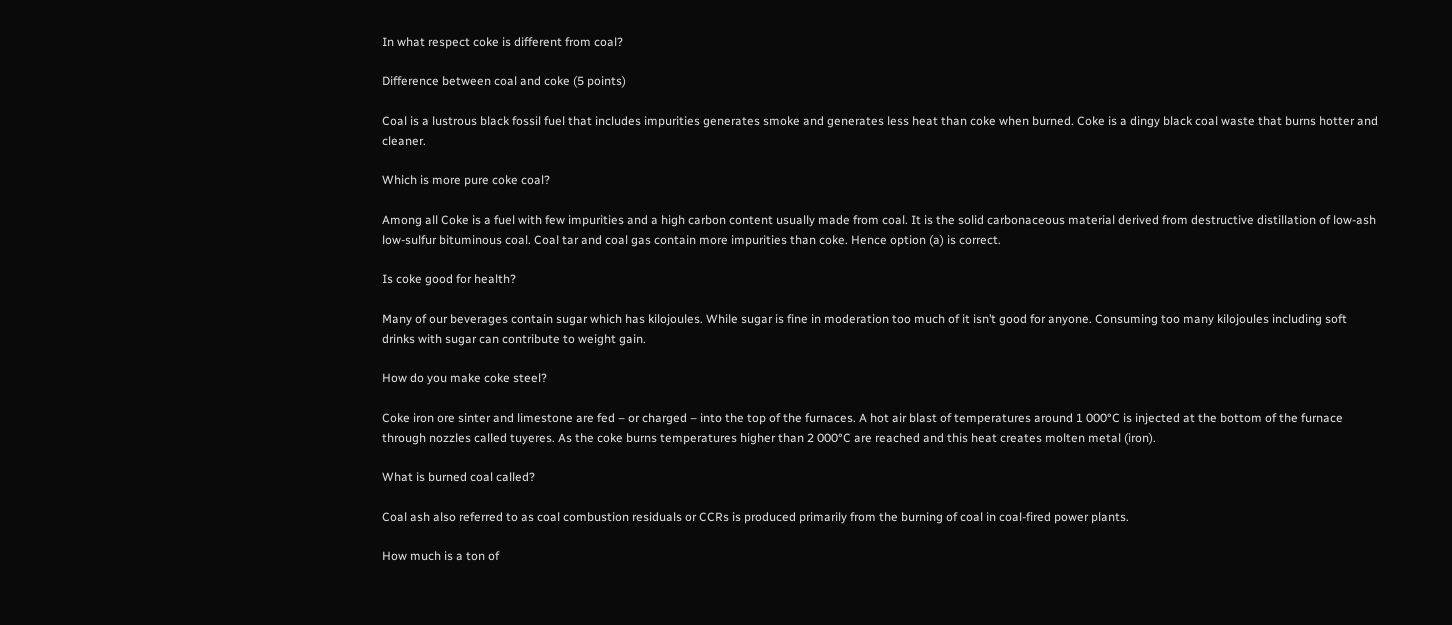In what respect coke is different from coal?

Difference between coal and coke (5 points)

Coal is a lustrous black fossil fuel that includes impurities generates smoke and generates less heat than coke when burned. Coke is a dingy black coal waste that burns hotter and cleaner.

Which is more pure coke coal?

Among all Coke is a fuel with few impurities and a high carbon content usually made from coal. It is the solid carbonaceous material derived from destructive distillation of low-ash low-sulfur bituminous coal. Coal tar and coal gas contain more impurities than coke. Hence option (a) is correct.

Is coke good for health?

Many of our beverages contain sugar which has kilojoules. While sugar is fine in moderation too much of it isn’t good for anyone. Consuming too many kilojoules including soft drinks with sugar can contribute to weight gain.

How do you make coke steel?

Coke iron ore sinter and limestone are fed – or charged – into the top of the furnaces. A hot air blast of temperatures around 1 000°C is injected at the bottom of the furnace through nozzles called tuyeres. As the coke burns temperatures higher than 2 000°C are reached and this heat creates molten metal (iron).

What is burned coal called?

Coal ash also referred to as coal combustion residuals or CCRs is produced primarily from the burning of coal in coal-fired power plants.

How much is a ton of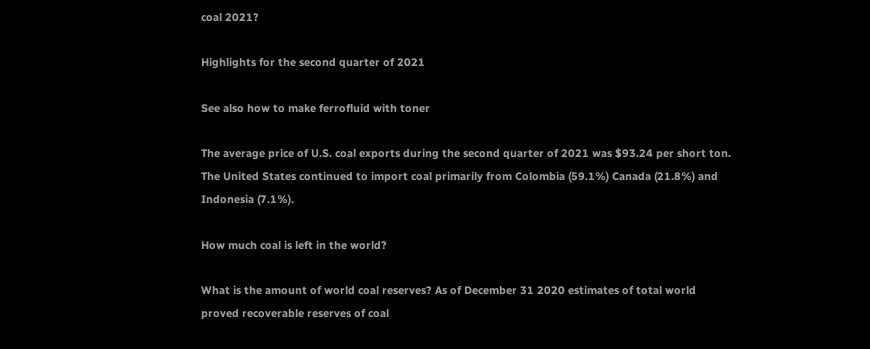coal 2021?

Highlights for the second quarter of 2021

See also how to make ferrofluid with toner

The average price of U.S. coal exports during the second quarter of 2021 was $93.24 per short ton. The United States continued to import coal primarily from Colombia (59.1%) Canada (21.8%) and Indonesia (7.1%).

How much coal is left in the world?

What is the amount of world coal reserves? As of December 31 2020 estimates of total world proved recoverable reserves of coal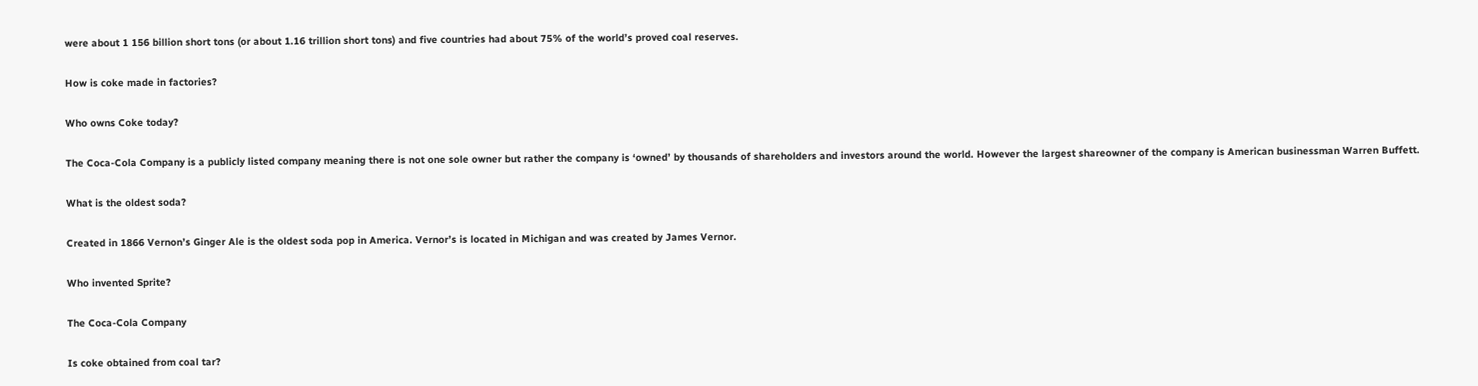were about 1 156 billion short tons (or about 1.16 trillion short tons) and five countries had about 75% of the world’s proved coal reserves.

How is coke made in factories?

Who owns Coke today?

The Coca-Cola Company is a publicly listed company meaning there is not one sole owner but rather the company is ‘owned’ by thousands of shareholders and investors around the world. However the largest shareowner of the company is American businessman Warren Buffett.

What is the oldest soda?

Created in 1866 Vernon’s Ginger Ale is the oldest soda pop in America. Vernor’s is located in Michigan and was created by James Vernor.

Who invented Sprite?

The Coca-Cola Company

Is coke obtained from coal tar?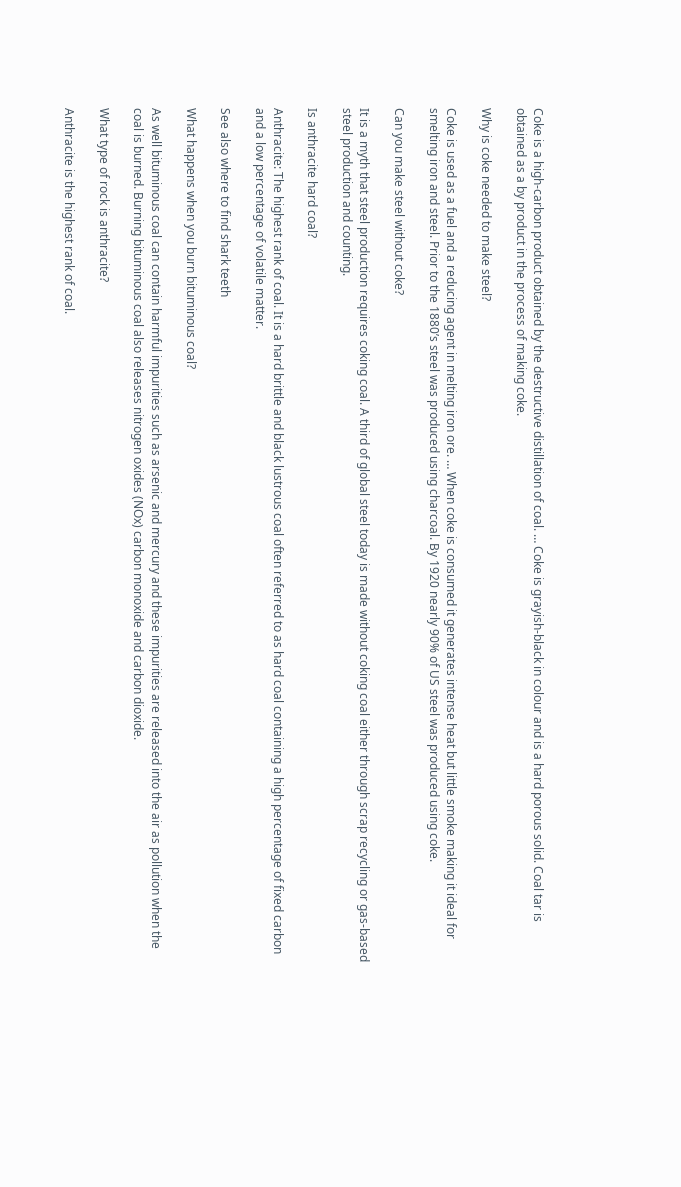Coke is a high-carbon product obtained by the destructive distillation of coal. … Coke is grayish-black in colour and is a hard porous solid. Coal tar is obtained as a by product in the process of making coke.

Why is coke needed to make steel?

Coke is used as a fuel and a reducing agent in melting iron ore. … When coke is consumed it generates intense heat but little smoke making it ideal for smelting iron and steel. Prior to the 1880’s steel was produced using charcoal. By 1920 nearly 90% of US steel was produced using coke.

Can you make steel without coke?

It is a myth that steel production requires coking coal. A third of global steel today is made without coking coal either through scrap recycling or gas-based steel production and counting.

Is anthracite hard coal?

Anthracite: The highest rank of coal. It is a hard brittle and black lustrous coal often referred to as hard coal containing a high percentage of fixed carbon and a low percentage of volatile matter.

See also where to find shark teeth

What happens when you burn bituminous coal?

As well bituminous coal can contain harmful impurities such as arsenic and mercury and these impurities are released into the air as pollution when the coal is burned. Burning bituminous coal also releases nitrogen oxides (NOx) carbon monoxide and carbon dioxide.

What type of rock is anthracite?

Anthracite is the highest rank of coal.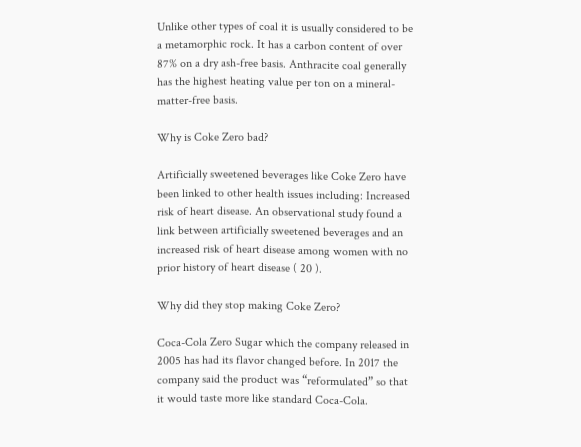Unlike other types of coal it is usually considered to be a metamorphic rock. It has a carbon content of over 87% on a dry ash-free basis. Anthracite coal generally has the highest heating value per ton on a mineral-matter-free basis.

Why is Coke Zero bad?

Artificially sweetened beverages like Coke Zero have been linked to other health issues including: Increased risk of heart disease. An observational study found a link between artificially sweetened beverages and an increased risk of heart disease among women with no prior history of heart disease ( 20 ).

Why did they stop making Coke Zero?

Coca-Cola Zero Sugar which the company released in 2005 has had its flavor changed before. In 2017 the company said the product was “reformulated” so that it would taste more like standard Coca-Cola.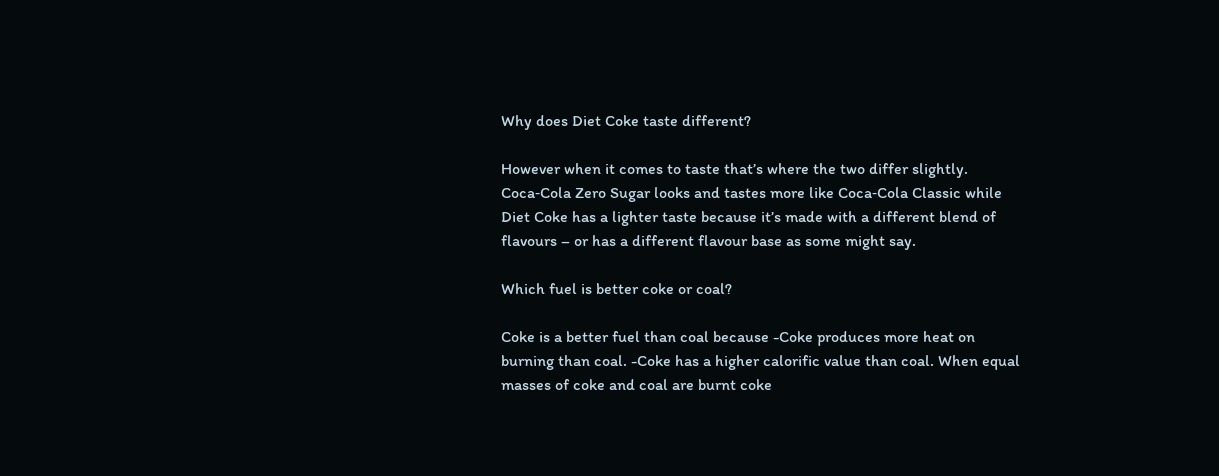Why does Diet Coke taste different?

However when it comes to taste that’s where the two differ slightly. Coca‑Cola Zero Sugar looks and tastes more like Coca‑Cola Classic while Diet Coke has a lighter taste because it’s made with a different blend of flavours – or has a different flavour base as some might say.

Which fuel is better coke or coal?

Coke is a better fuel than coal because -Coke produces more heat on burning than coal. -Coke has a higher calorific value than coal. When equal masses of coke and coal are burnt coke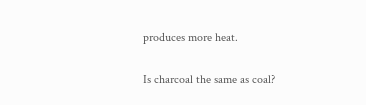produces more heat.

Is charcoal the same as coal?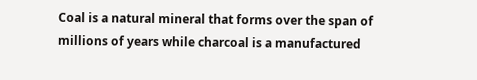Coal is a natural mineral that forms over the span of millions of years while charcoal is a manufactured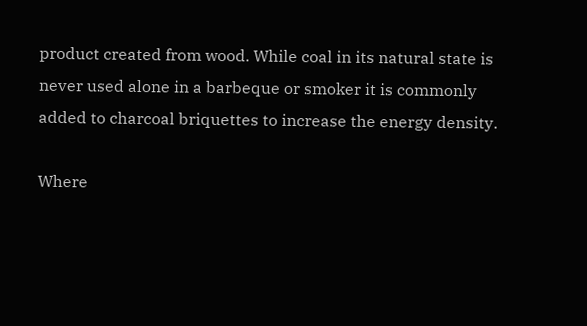product created from wood. While coal in its natural state is never used alone in a barbeque or smoker it is commonly added to charcoal briquettes to increase the energy density.

Where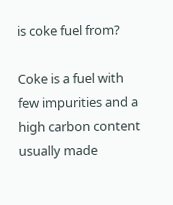is coke fuel from?

Coke is a fuel with few impurities and a high carbon content usually made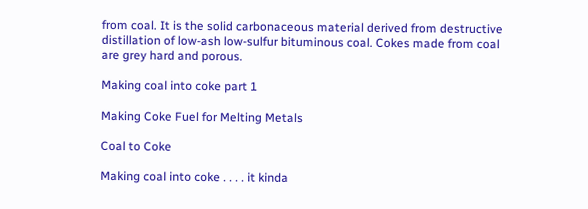from coal. It is the solid carbonaceous material derived from destructive distillation of low-ash low-sulfur bituminous coal. Cokes made from coal are grey hard and porous.

Making coal into coke part 1

Making Coke Fuel for Melting Metals

Coal to Coke

Making coal into coke . . . . it kinda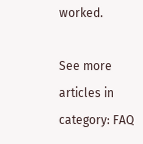worked.

See more articles in category: FAQ